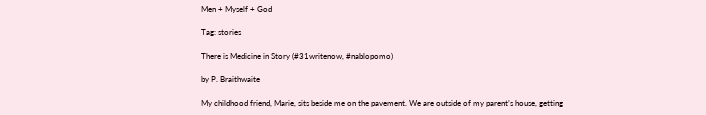Men + Myself + God

Tag: stories

There is Medicine in Story (#31writenow, #nablopomo)

by P. Braithwaite

My childhood friend, Marie, sits beside me on the pavement. We are outside of my parent’s house, getting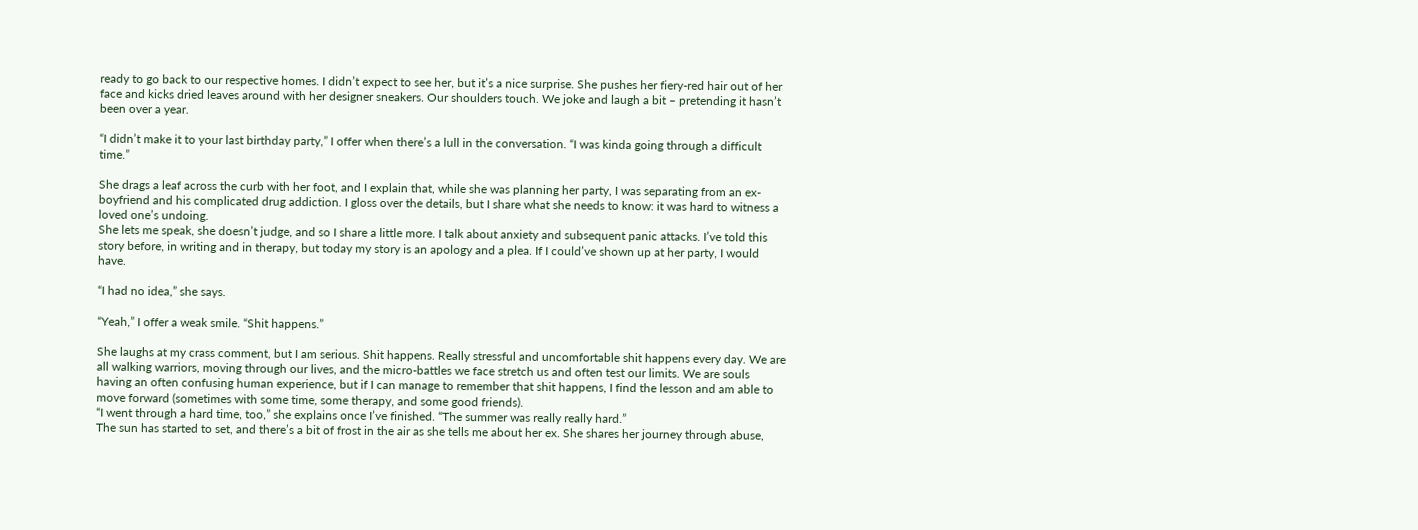ready to go back to our respective homes. I didn’t expect to see her, but it’s a nice surprise. She pushes her fiery-red hair out of her face and kicks dried leaves around with her designer sneakers. Our shoulders touch. We joke and laugh a bit – pretending it hasn’t been over a year.

“I didn’t make it to your last birthday party,” I offer when there’s a lull in the conversation. “I was kinda going through a difficult time.”

She drags a leaf across the curb with her foot, and I explain that, while she was planning her party, I was separating from an ex-boyfriend and his complicated drug addiction. I gloss over the details, but I share what she needs to know: it was hard to witness a loved one’s undoing.
She lets me speak, she doesn’t judge, and so I share a little more. I talk about anxiety and subsequent panic attacks. I’ve told this story before, in writing and in therapy, but today my story is an apology and a plea. If I could’ve shown up at her party, I would have.

“I had no idea,” she says.

“Yeah,” I offer a weak smile. “Shit happens.”

She laughs at my crass comment, but I am serious. Shit happens. Really stressful and uncomfortable shit happens every day. We are all walking warriors, moving through our lives, and the micro-battles we face stretch us and often test our limits. We are souls having an often confusing human experience, but if I can manage to remember that shit happens, I find the lesson and am able to move forward (sometimes with some time, some therapy, and some good friends).
“I went through a hard time, too,” she explains once I’ve finished. “The summer was really really hard.”
The sun has started to set, and there’s a bit of frost in the air as she tells me about her ex. She shares her journey through abuse,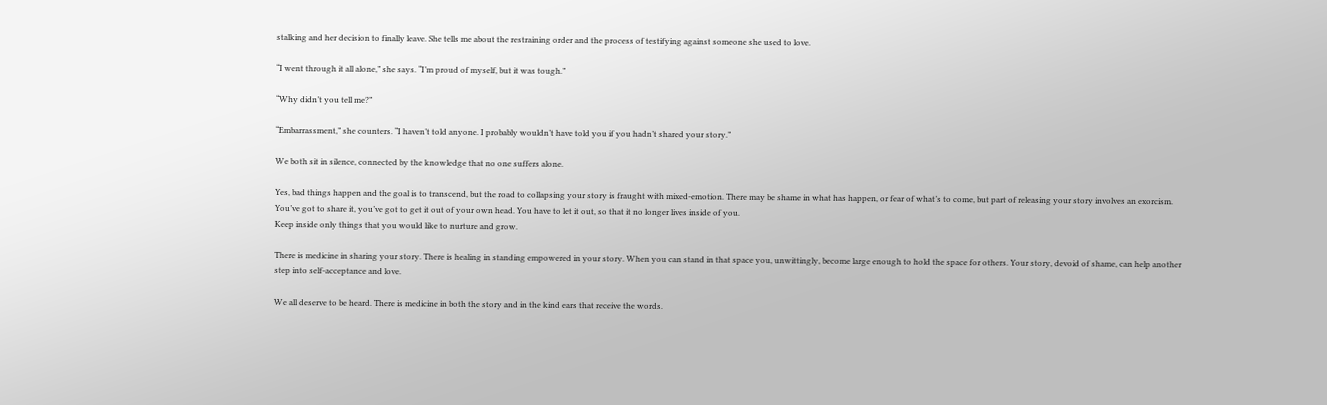stalking and her decision to finally leave. She tells me about the restraining order and the process of testifying against someone she used to love.

“I went through it all alone,” she says. “I’m proud of myself, but it was tough.”

“Why didn’t you tell me?”

“Embarrassment,” she counters. “I haven’t told anyone. I probably wouldn’t have told you if you hadn’t shared your story.”

We both sit in silence, connected by the knowledge that no one suffers alone.

Yes, bad things happen and the goal is to transcend, but the road to collapsing your story is fraught with mixed-emotion. There may be shame in what has happen, or fear of what’s to come, but part of releasing your story involves an exorcism. You’ve got to share it, you’ve got to get it out of your own head. You have to let it out, so that it no longer lives inside of you.
Keep inside only things that you would like to nurture and grow.

There is medicine in sharing your story. There is healing in standing empowered in your story. When you can stand in that space you, unwittingly, become large enough to hold the space for others. Your story, devoid of shame, can help another step into self-acceptance and love.

We all deserve to be heard. There is medicine in both the story and in the kind ears that receive the words.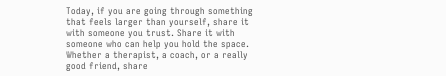Today, if you are going through something that feels larger than yourself, share it with someone you trust. Share it with someone who can help you hold the space. Whether a therapist, a coach, or a really good friend, share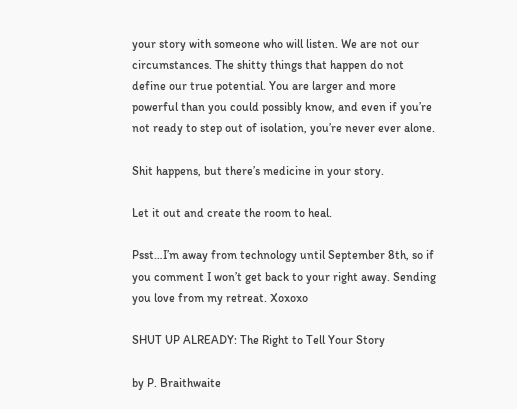your story with someone who will listen. We are not our circumstances. The shitty things that happen do not define our true potential. You are larger and more powerful than you could possibly know, and even if you’re not ready to step out of isolation, you’re never ever alone.

Shit happens, but there’s medicine in your story.

Let it out and create the room to heal.

Psst…I’m away from technology until September 8th, so if you comment I won’t get back to your right away. Sending you love from my retreat. Xoxoxo

SHUT UP ALREADY: The Right to Tell Your Story

by P. Braithwaite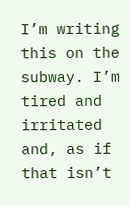I’m writing this on the subway. I’m tired and irritated and, as if that isn’t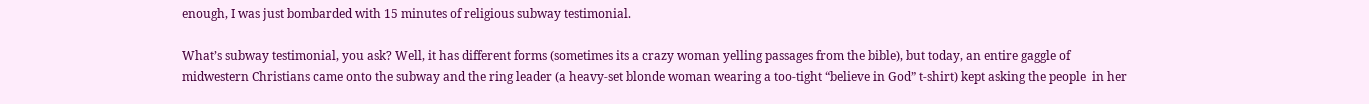enough, I was just bombarded with 15 minutes of religious subway testimonial.

What’s subway testimonial, you ask? Well, it has different forms (sometimes its a crazy woman yelling passages from the bible), but today, an entire gaggle of midwestern Christians came onto the subway and the ring leader (a heavy-set blonde woman wearing a too-tight “believe in God” t-shirt) kept asking the people  in her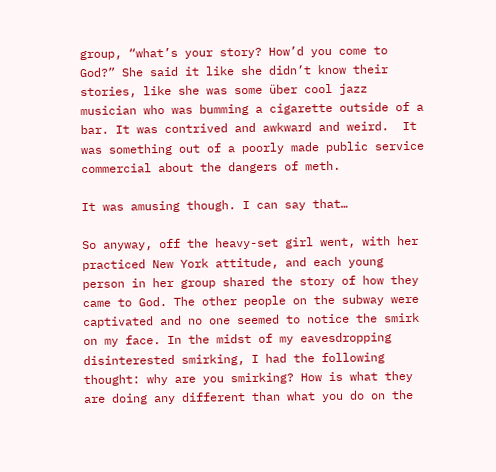group, “what’s your story? How’d you come to God?” She said it like she didn’t know their stories, like she was some über cool jazz musician who was bumming a cigarette outside of a bar. It was contrived and awkward and weird.  It was something out of a poorly made public service commercial about the dangers of meth.

It was amusing though. I can say that…

So anyway, off the heavy-set girl went, with her practiced New York attitude, and each young person in her group shared the story of how they came to God. The other people on the subway were captivated and no one seemed to notice the smirk on my face. In the midst of my eavesdropping disinterested smirking, I had the following thought: why are you smirking? How is what they are doing any different than what you do on the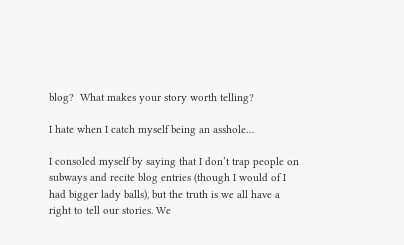blog?  What makes your story worth telling?

I hate when I catch myself being an asshole…

I consoled myself by saying that I don’t trap people on subways and recite blog entries (though I would of I had bigger lady balls), but the truth is we all have a right to tell our stories. We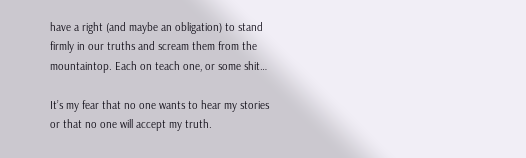have a right (and maybe an obligation) to stand firmly in our truths and scream them from the mountaintop. Each on teach one, or some shit…

It’s my fear that no one wants to hear my stories or that no one will accept my truth.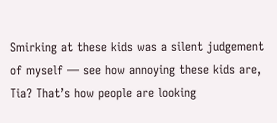Smirking at these kids was a silent judgement of myself — see how annoying these kids are, Tia? That’s how people are looking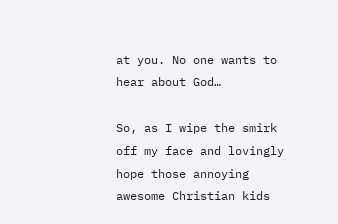at you. No one wants to hear about God…

So, as I wipe the smirk off my face and lovingly hope those annoying awesome Christian kids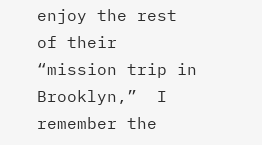enjoy the rest of their “mission trip in Brooklyn,”  I remember the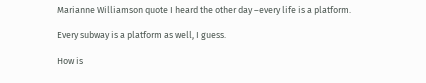Marianne Williamson quote I heard the other day –every life is a platform.

Every subway is a platform as well, I guess.

How is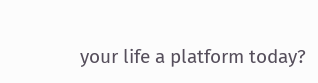your life a platform today?